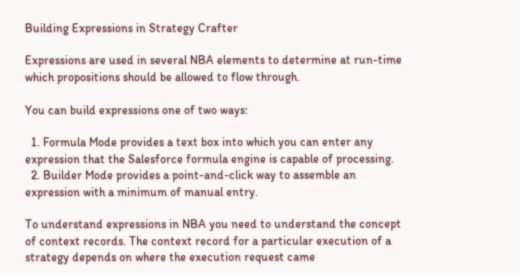Building Expressions in Strategy Crafter

Expressions are used in several NBA elements to determine at run-time which propositions should be allowed to flow through.

You can build expressions one of two ways:

  1. Formula Mode provides a text box into which you can enter any expression that the Salesforce formula engine is capable of processing.
  2. Builder Mode provides a point-and-click way to assemble an expression with a minimum of manual entry.

To understand expressions in NBA you need to understand the concept of context records. The context record for a particular execution of a strategy depends on where the execution request came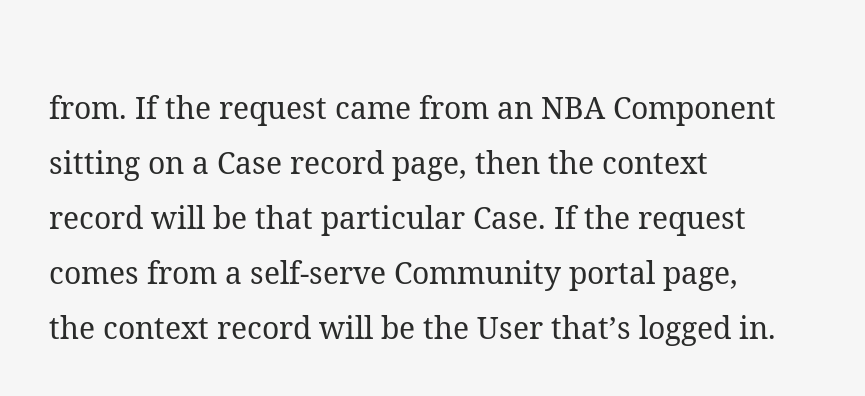from. If the request came from an NBA Component sitting on a Case record page, then the context record will be that particular Case. If the request comes from a self-serve Community portal page, the context record will be the User that’s logged in.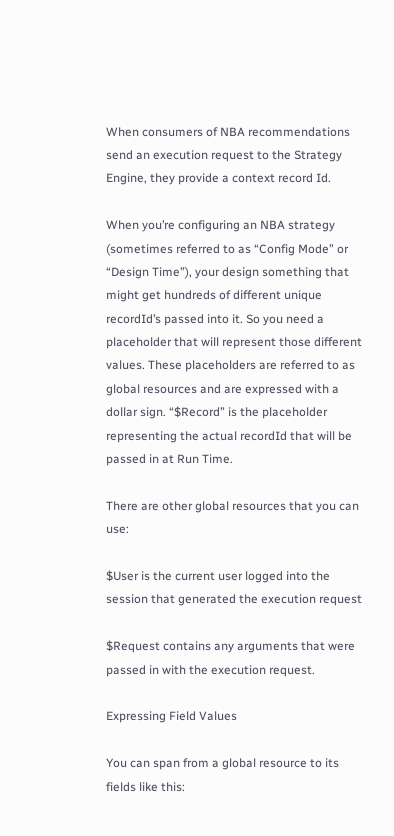When consumers of NBA recommendations send an execution request to the Strategy Engine, they provide a context record Id.

When you’re configuring an NBA strategy (sometimes referred to as “Config Mode” or “Design Time”), your design something that might get hundreds of different unique recordId’s passed into it. So you need a placeholder that will represent those different values. These placeholders are referred to as global resources and are expressed with a dollar sign. “$Record” is the placeholder representing the actual recordId that will be passed in at Run Time.

There are other global resources that you can use:

$User is the current user logged into the session that generated the execution request

$Request contains any arguments that were passed in with the execution request.

Expressing Field Values

You can span from a global resource to its fields like this: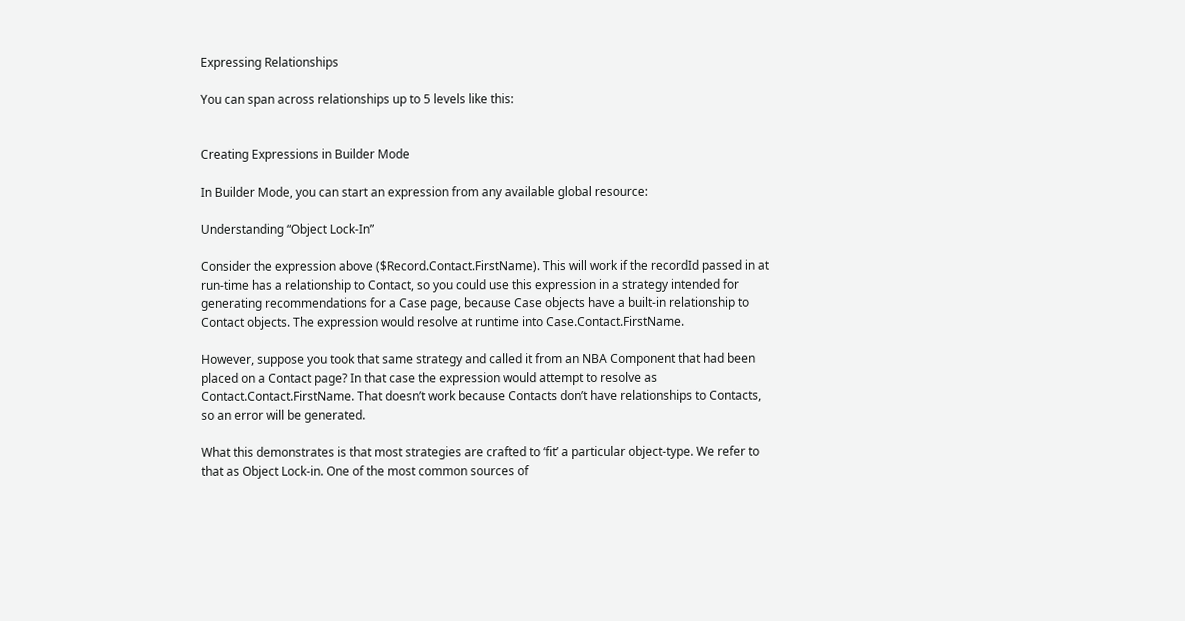Expressing Relationships

You can span across relationships up to 5 levels like this:


Creating Expressions in Builder Mode

In Builder Mode, you can start an expression from any available global resource:

Understanding “Object Lock-In”

Consider the expression above ($Record.Contact.FirstName). This will work if the recordId passed in at run-time has a relationship to Contact, so you could use this expression in a strategy intended for generating recommendations for a Case page, because Case objects have a built-in relationship to Contact objects. The expression would resolve at runtime into Case.Contact.FirstName.

However, suppose you took that same strategy and called it from an NBA Component that had been placed on a Contact page? In that case the expression would attempt to resolve as Contact.Contact.FirstName. That doesn’t work because Contacts don’t have relationships to Contacts, so an error will be generated.

What this demonstrates is that most strategies are crafted to ‘fit’ a particular object-type. We refer to that as Object Lock-in. One of the most common sources of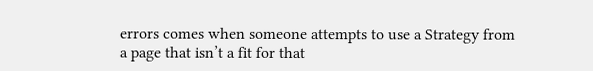errors comes when someone attempts to use a Strategy from a page that isn’t a fit for that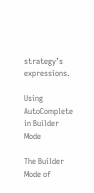strategy’s expressions.

Using AutoComplete in Builder Mode

The Builder Mode of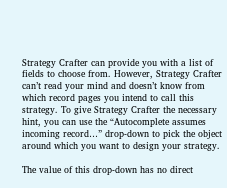Strategy Crafter can provide you with a list of fields to choose from. However, Strategy Crafter can’t read your mind and doesn’t know from which record pages you intend to call this strategy. To give Strategy Crafter the necessary hint, you can use the “Autocomplete assumes incoming record…” drop-down to pick the object around which you want to design your strategy.

The value of this drop-down has no direct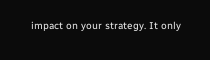impact on your strategy. It only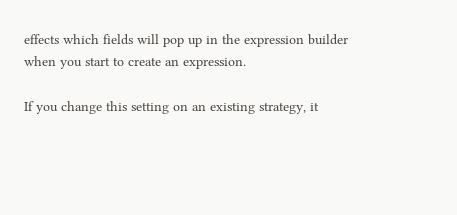effects which fields will pop up in the expression builder when you start to create an expression.

If you change this setting on an existing strategy, it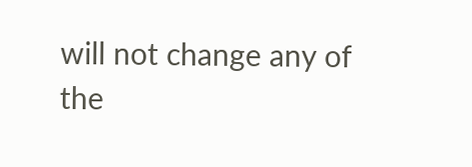will not change any of the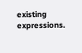existing expressions.